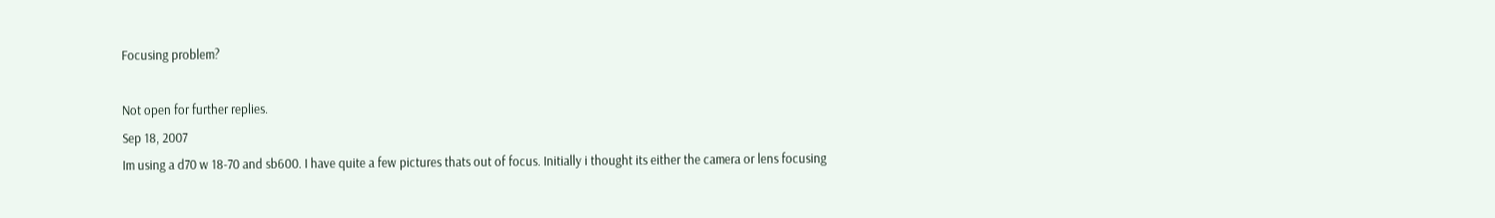Focusing problem?

Not open for further replies.
Sep 18, 2007
Im using a d70 w 18-70 and sb600. I have quite a few pictures thats out of focus. Initially i thought its either the camera or lens focusing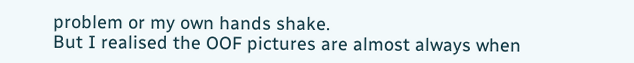problem or my own hands shake.
But I realised the OOF pictures are almost always when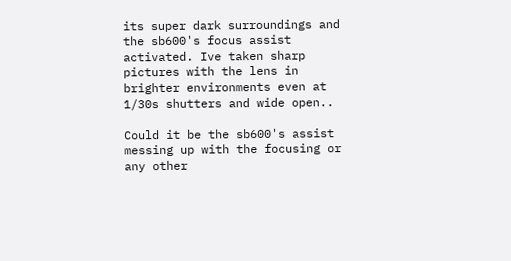its super dark surroundings and the sb600's focus assist activated. Ive taken sharp pictures with the lens in brighter environments even at 1/30s shutters and wide open..

Could it be the sb600's assist messing up with the focusing or any other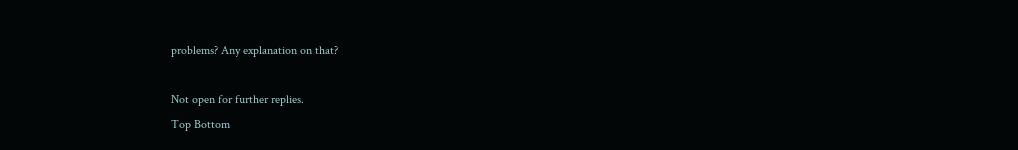problems? Any explanation on that?

Not open for further replies.
Top Bottom